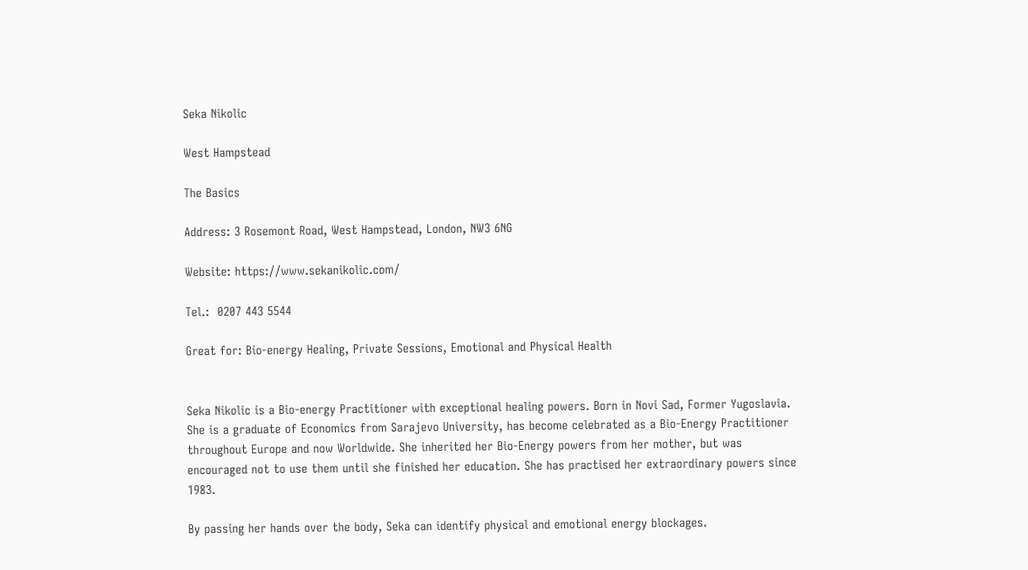Seka Nikolic

West Hampstead

The Basics

Address: 3 Rosemont Road, West Hampstead, London, NW3 6NG

Website: https://www.sekanikolic.com/

Tel.:  0207 443 5544

Great for: Bio-energy Healing, Private Sessions, Emotional and Physical Health


Seka Nikolic is a Bio-energy Practitioner with exceptional healing powers. Born in Novi Sad, Former Yugoslavia. She is a graduate of Economics from Sarajevo University, has become celebrated as a Bio-Energy Practitioner throughout Europe and now Worldwide. She inherited her Bio-Energy powers from her mother, but was encouraged not to use them until she finished her education. She has practised her extraordinary powers since 1983.

By passing her hands over the body, Seka can identify physical and emotional energy blockages.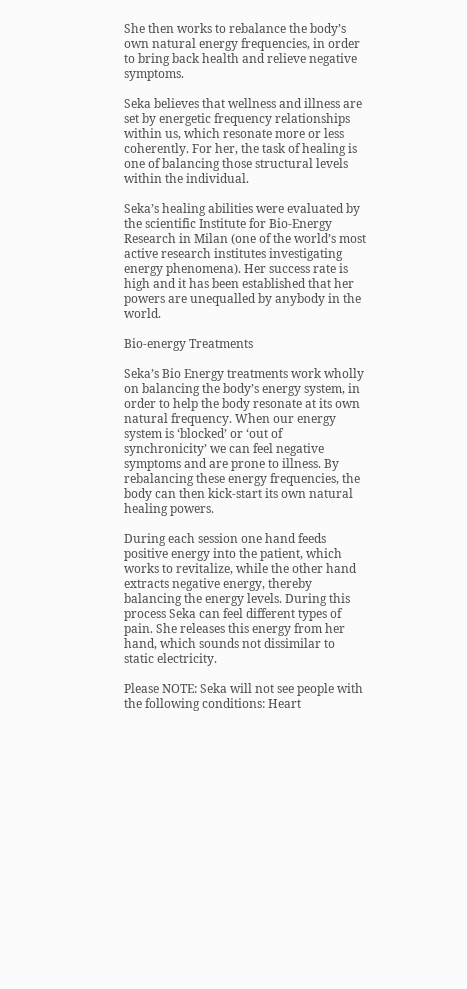She then works to rebalance the body’s own natural energy frequencies, in order to bring back health and relieve negative symptoms.

Seka believes that wellness and illness are set by energetic frequency relationships within us, which resonate more or less coherently. For her, the task of healing is one of balancing those structural levels within the individual.

Seka’s healing abilities were evaluated by the scientific Institute for Bio-Energy Research in Milan (one of the world’s most active research institutes investigating energy phenomena). Her success rate is high and it has been established that her powers are unequalled by anybody in the world.

Bio-energy Treatments

Seka’s Bio Energy treatments work wholly on balancing the body’s energy system, in order to help the body resonate at its own natural frequency. When our energy system is ‘blocked’ or ‘out of synchronicity’ we can feel negative symptoms and are prone to illness. By rebalancing these energy frequencies, the body can then kick-start its own natural healing powers.

During each session one hand feeds positive energy into the patient, which works to revitalize, while the other hand extracts negative energy, thereby balancing the energy levels. During this process Seka can feel different types of pain. She releases this energy from her hand, which sounds not dissimilar to static electricity.

Please NOTE: Seka will not see people with the following conditions: Heart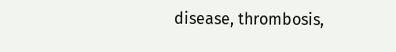disease, thrombosis,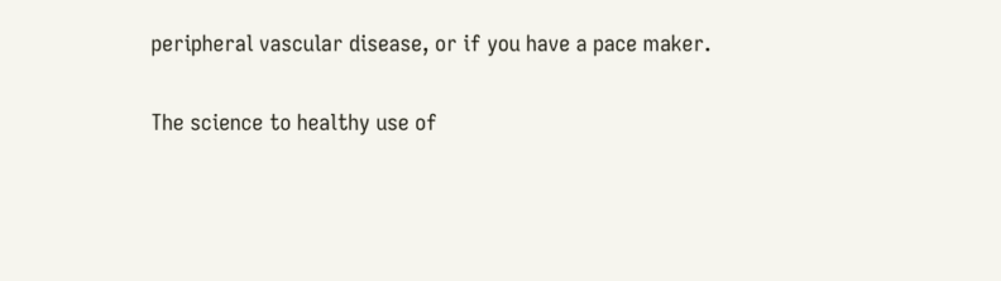peripheral vascular disease, or if you have a pace maker.

The science to healthy use of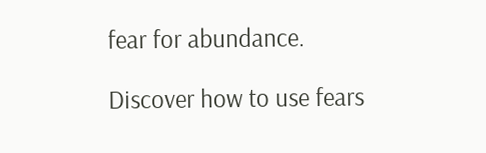fear for abundance.

Discover how to use fears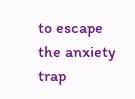to escape the anxiety trap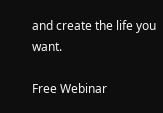and create the life you want.

Free Webinar